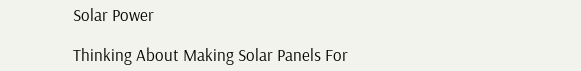Solar Power

Thinking About Making Solar Panels For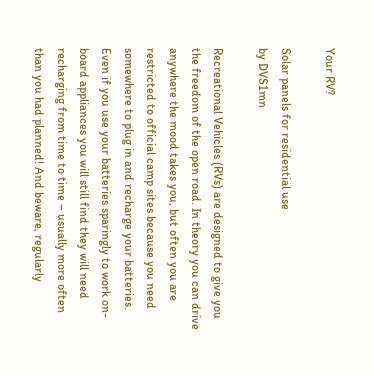Your RV?

Solar panels for residential use
by DVS1mn

Recreational Vehicles (RVs) are designed to give you the freedom of the open road. In theory you can drive anywhere the mood takes you, but often you are restricted to official camp sites because you need somewhere to plug in and recharge your batteries. Even if you use your batteries sparingly to work on-board appliances you will still find they will need recharging from time to time – usually more often than you had planned! And beware, regularly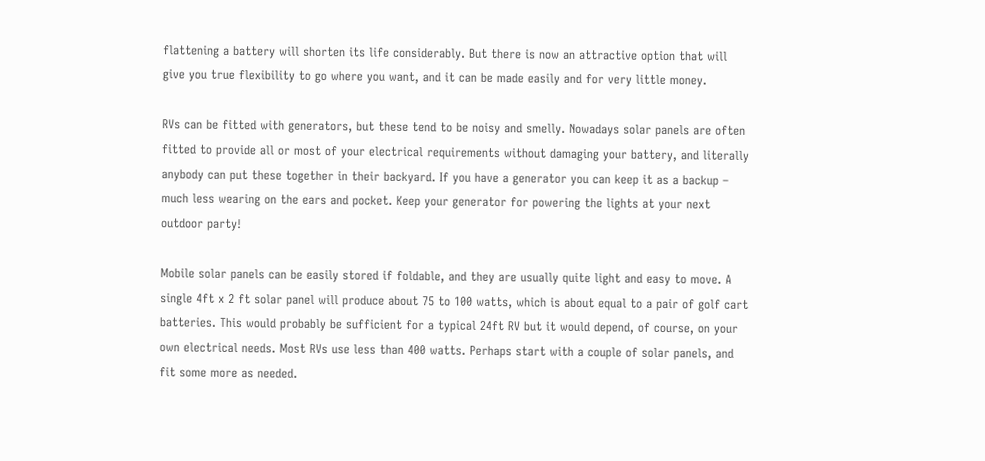flattening a battery will shorten its life considerably. But there is now an attractive option that will give you true flexibility to go where you want, and it can be made easily and for very little money.

RVs can be fitted with generators, but these tend to be noisy and smelly. Nowadays solar panels are often fitted to provide all or most of your electrical requirements without damaging your battery, and literally anybody can put these together in their backyard. If you have a generator you can keep it as a backup – much less wearing on the ears and pocket. Keep your generator for powering the lights at your next outdoor party!

Mobile solar panels can be easily stored if foldable, and they are usually quite light and easy to move. A single 4ft x 2 ft solar panel will produce about 75 to 100 watts, which is about equal to a pair of golf cart batteries. This would probably be sufficient for a typical 24ft RV but it would depend, of course, on your own electrical needs. Most RVs use less than 400 watts. Perhaps start with a couple of solar panels, and fit some more as needed.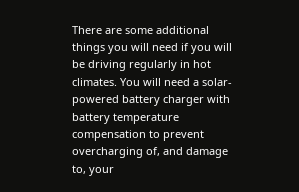There are some additional things you will need if you will be driving regularly in hot climates. You will need a solar-powered battery charger with battery temperature compensation to prevent overcharging of, and damage to, your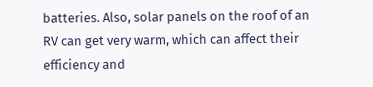batteries. Also, solar panels on the roof of an RV can get very warm, which can affect their efficiency and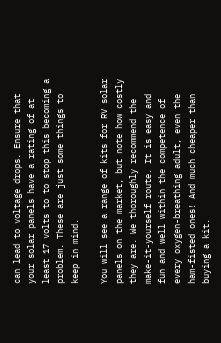can lead to voltage drops. Ensure that your solar panels have a rating of at least 17 volts to to stop this becoming a problem. These are just some things to keep in mind.

You will see a range of kits for RV solar panels on the market, but note how costly they are. We thoroughly recommend the make-it-yourself route. It is easy and fun and well within the competence of every oxygen-breathing adult, even the ham-fisted ones! And much cheaper than buying a kit.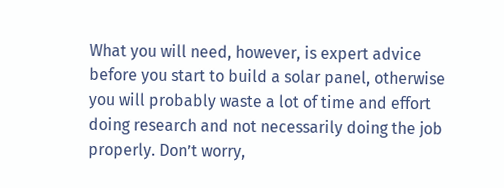What you will need, however, is expert advice before you start to build a solar panel, otherwise you will probably waste a lot of time and effort doing research and not necessarily doing the job properly. Don’t worry,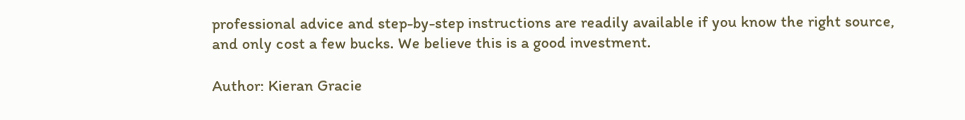professional advice and step-by-step instructions are readily available if you know the right source, and only cost a few bucks. We believe this is a good investment.

Author: Kieran Gracie